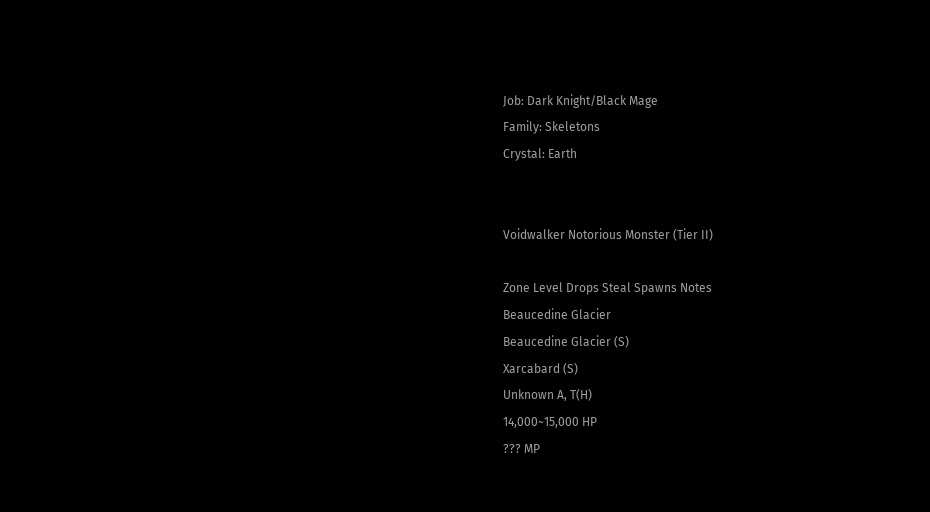Job: Dark Knight/Black Mage
Family: Skeletons
Crystal: Earth


Voidwalker Notorious Monster (Tier II)

Zone Level Drops Steal Spawns Notes
Beaucedine Glacier
Beaucedine Glacier (S)
Xarcabard (S)
Unknown A, T(H)
14,000~15,000 HP
??? MP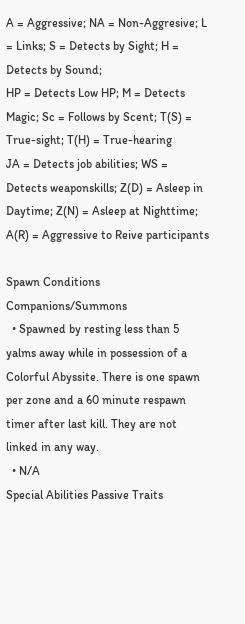A = Aggressive; NA = Non-Aggresive; L = Links; S = Detects by Sight; H = Detects by Sound;
HP = Detects Low HP; M = Detects Magic; Sc = Follows by Scent; T(S) = True-sight; T(H) = True-hearing
JA = Detects job abilities; WS = Detects weaponskills; Z(D) = Asleep in Daytime; Z(N) = Asleep at Nighttime; A(R) = Aggressive to Reive participants

Spawn Conditions Companions/Summons
  • Spawned by resting less than 5 yalms away while in possession of a Colorful Abyssite. There is one spawn per zone and a 60 minute respawn timer after last kill. They are not linked in any way.
  • N/A
Special Abilities Passive Traits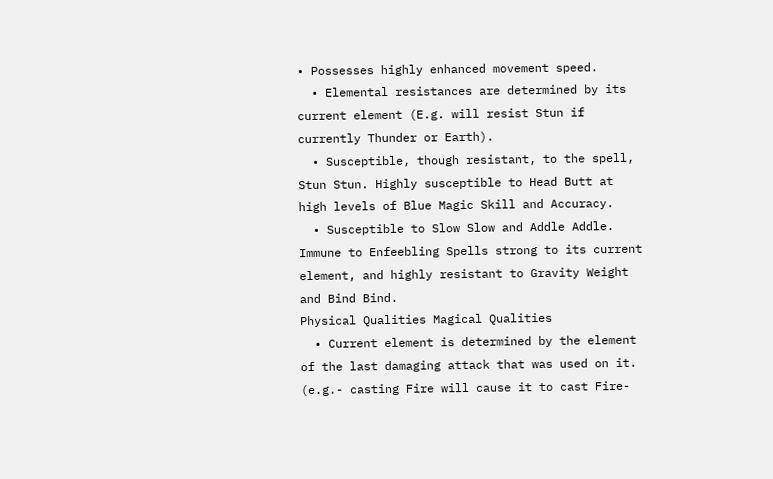• Possesses highly enhanced movement speed.
  • Elemental resistances are determined by its current element (E.g. will resist Stun if currently Thunder or Earth).
  • Susceptible, though resistant, to the spell, Stun Stun. Highly susceptible to Head Butt at high levels of Blue Magic Skill and Accuracy.
  • Susceptible to Slow Slow and Addle Addle. Immune to Enfeebling Spells strong to its current element, and highly resistant to Gravity Weight and Bind Bind.
Physical Qualities Magical Qualities
  • Current element is determined by the element of the last damaging attack that was used on it. (e.g.- casting Fire will cause it to cast Fire-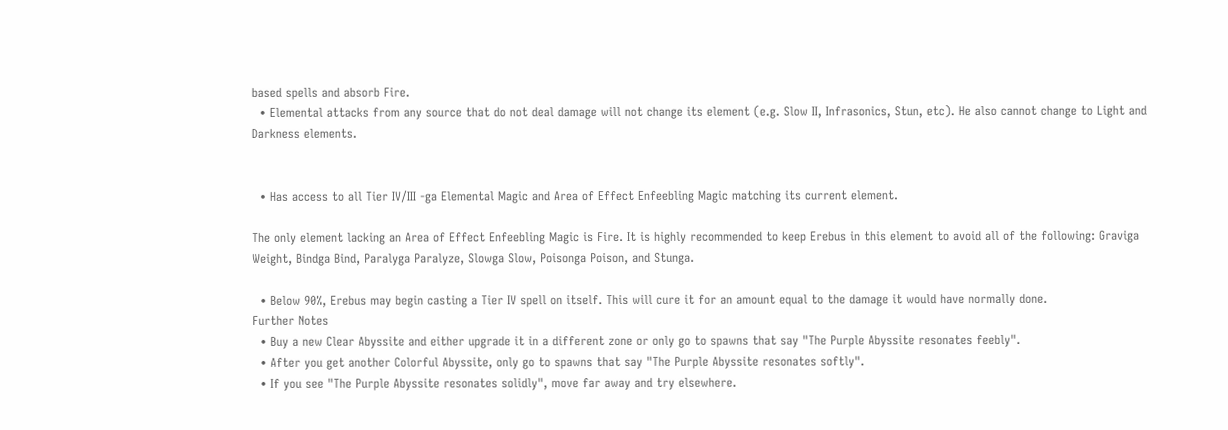based spells and absorb Fire.
  • Elemental attacks from any source that do not deal damage will not change its element (e.g. Slow II, Infrasonics, Stun, etc). He also cannot change to Light and Darkness elements.


  • Has access to all Tier IV/III -ga Elemental Magic and Area of Effect Enfeebling Magic matching its current element.

The only element lacking an Area of Effect Enfeebling Magic is Fire. It is highly recommended to keep Erebus in this element to avoid all of the following: Graviga Weight, Bindga Bind, Paralyga Paralyze, Slowga Slow, Poisonga Poison, and Stunga.

  • Below 90%, Erebus may begin casting a Tier IV spell on itself. This will cure it for an amount equal to the damage it would have normally done.
Further Notes
  • Buy a new Clear Abyssite and either upgrade it in a different zone or only go to spawns that say "The Purple Abyssite resonates feebly".
  • After you get another Colorful Abyssite, only go to spawns that say "The Purple Abyssite resonates softly".
  • If you see "The Purple Abyssite resonates solidly", move far away and try elsewhere.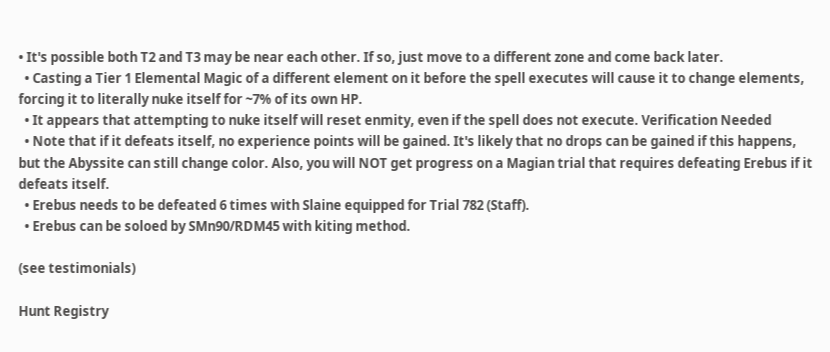• It's possible both T2 and T3 may be near each other. If so, just move to a different zone and come back later.
  • Casting a Tier 1 Elemental Magic of a different element on it before the spell executes will cause it to change elements, forcing it to literally nuke itself for ~7% of its own HP.
  • It appears that attempting to nuke itself will reset enmity, even if the spell does not execute. Verification Needed
  • Note that if it defeats itself, no experience points will be gained. It's likely that no drops can be gained if this happens, but the Abyssite can still change color. Also, you will NOT get progress on a Magian trial that requires defeating Erebus if it defeats itself.
  • Erebus needs to be defeated 6 times with Slaine equipped for Trial 782 (Staff).
  • Erebus can be soloed by SMn90/RDM45 with kiting method.

(see testimonials)

Hunt Registry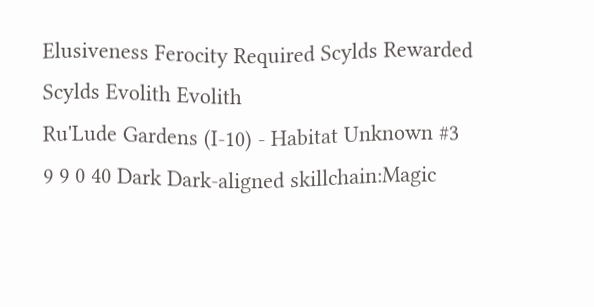Elusiveness Ferocity Required Scylds Rewarded Scylds Evolith Evolith
Ru'Lude Gardens (I-10) - Habitat Unknown #3
9 9 0 40 Dark Dark-aligned skillchain:Magic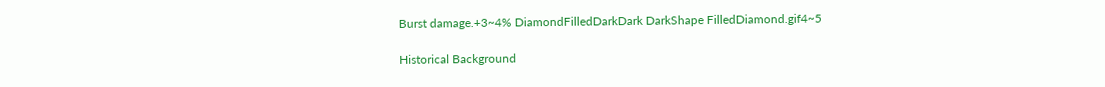Burst damage.+3~4% DiamondFilledDarkDark DarkShape FilledDiamond.gif4~5

Historical Background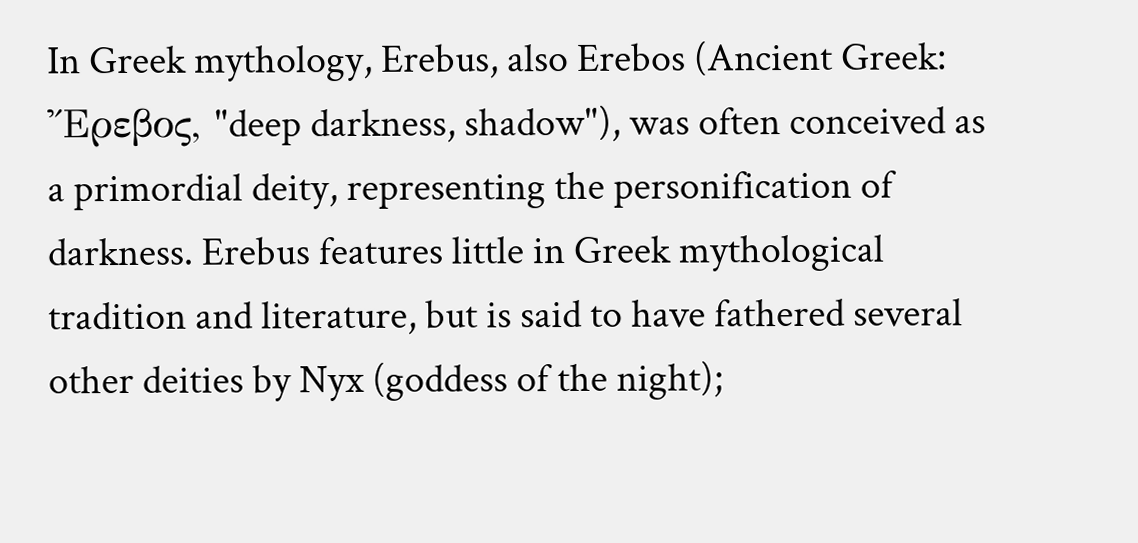In Greek mythology, Erebus, also Erebos (Ancient Greek: Ἔρεβος, "deep darkness, shadow"), was often conceived as a primordial deity, representing the personification of darkness. Erebus features little in Greek mythological tradition and literature, but is said to have fathered several other deities by Nyx (goddess of the night);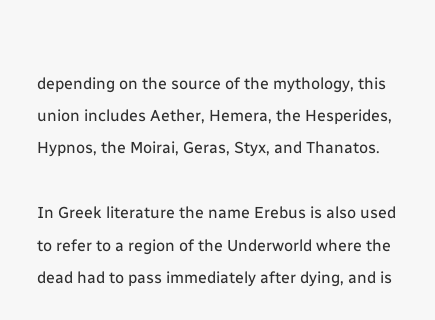depending on the source of the mythology, this union includes Aether, Hemera, the Hesperides, Hypnos, the Moirai, Geras, Styx, and Thanatos.

In Greek literature the name Erebus is also used to refer to a region of the Underworld where the dead had to pass immediately after dying, and is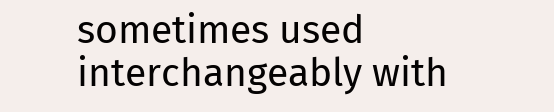sometimes used interchangeably with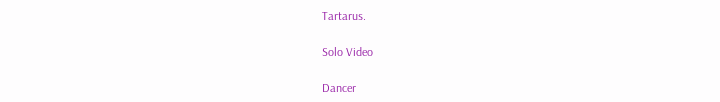Tartarus.

Solo Video

Dancer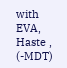with EVA, Haste , (-MDT)